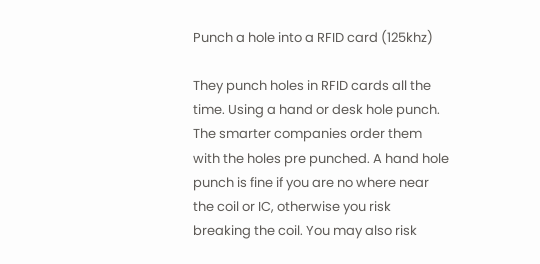Punch a hole into a RFID card (125khz)

They punch holes in RFID cards all the time. Using a hand or desk hole punch. The smarter companies order them with the holes pre punched. A hand hole punch is fine if you are no where near the coil or IC, otherwise you risk breaking the coil. You may also risk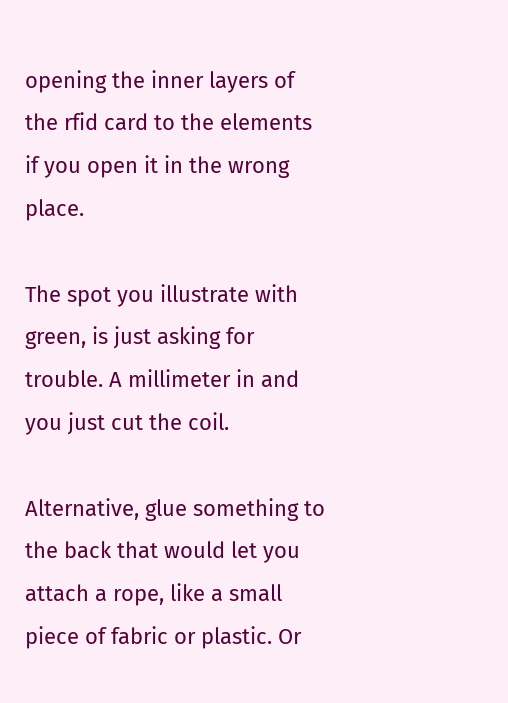opening the inner layers of the rfid card to the elements if you open it in the wrong place.

The spot you illustrate with green, is just asking for trouble. A millimeter in and you just cut the coil.

Alternative, glue something to the back that would let you attach a rope, like a small piece of fabric or plastic. Or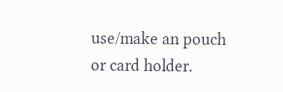use/make an pouch or card holder.